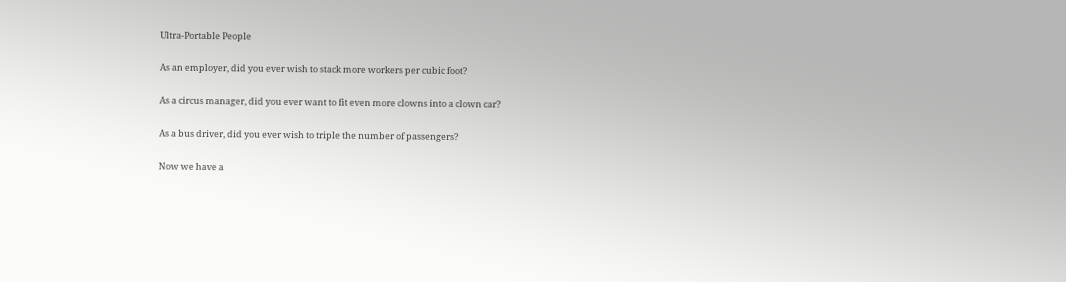Ultra-Portable People

As an employer, did you ever wish to stack more workers per cubic foot?

As a circus manager, did you ever want to fit even more clowns into a clown car?

As a bus driver, did you ever wish to triple the number of passengers?

Now we have a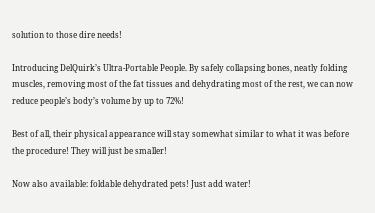solution to those dire needs!

Introducing DelQuirk’s Ultra-Portable People. By safely collapsing bones, neatly folding muscles, removing most of the fat tissues and dehydrating most of the rest, we can now reduce people’s body’s volume by up to 72%!

Best of all, their physical appearance will stay somewhat similar to what it was before the procedure! They will just be smaller!

Now also available: foldable dehydrated pets! Just add water!